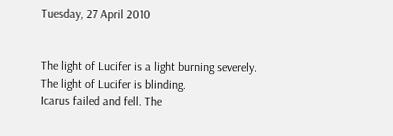Tuesday, 27 April 2010


The light of Lucifer is a light burning severely.
The light of Lucifer is blinding.
Icarus failed and fell. The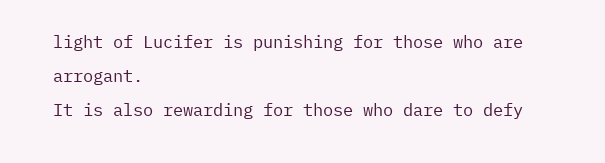light of Lucifer is punishing for those who are arrogant.
It is also rewarding for those who dare to defy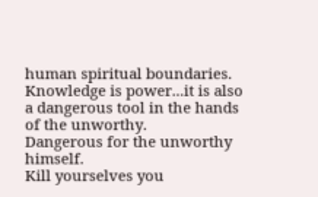human spiritual boundaries.
Knowledge is power...it is also a dangerous tool in the hands of the unworthy.
Dangerous for the unworthy himself.
Kill yourselves you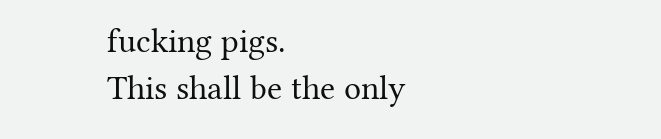fucking pigs.
This shall be the only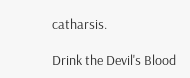catharsis.

Drink the Devil's Blood